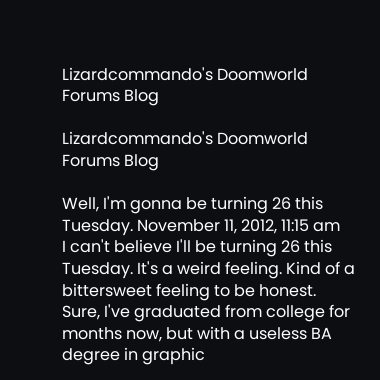Lizardcommando's Doomworld Forums Blog

Lizardcommando's Doomworld Forums Blog

Well, I'm gonna be turning 26 this Tuesday. November 11, 2012, 11:15 am
I can't believe I'll be turning 26 this Tuesday. It's a weird feeling. Kind of a bittersweet feeling to be honest. Sure, I've graduated from college for months now, but with a useless BA degree in graphic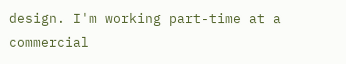design. I'm working part-time at a commercial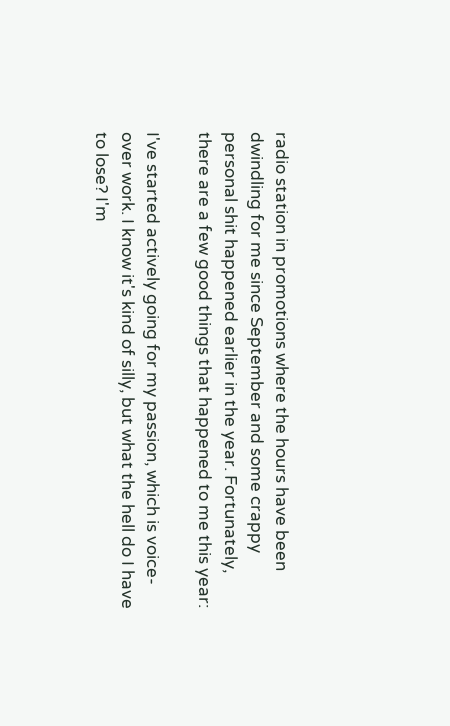radio station in promotions where the hours have been dwindling for me since September and some crappy personal shit happened earlier in the year. Fortunately, there are a few good things that happened to me this year:

I've started actively going for my passion, which is voice-over work. I know it's kind of silly, but what the hell do I have to lose? I'm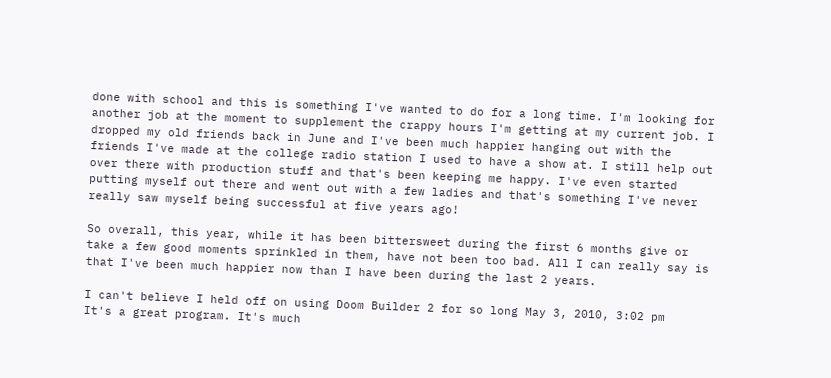done with school and this is something I've wanted to do for a long time. I'm looking for another job at the moment to supplement the crappy hours I'm getting at my current job. I dropped my old friends back in June and I've been much happier hanging out with the friends I've made at the college radio station I used to have a show at. I still help out over there with production stuff and that's been keeping me happy. I've even started putting myself out there and went out with a few ladies and that's something I've never really saw myself being successful at five years ago!

So overall, this year, while it has been bittersweet during the first 6 months give or take a few good moments sprinkled in them, have not been too bad. All I can really say is that I've been much happier now than I have been during the last 2 years.

I can't believe I held off on using Doom Builder 2 for so long May 3, 2010, 3:02 pm
It's a great program. It's much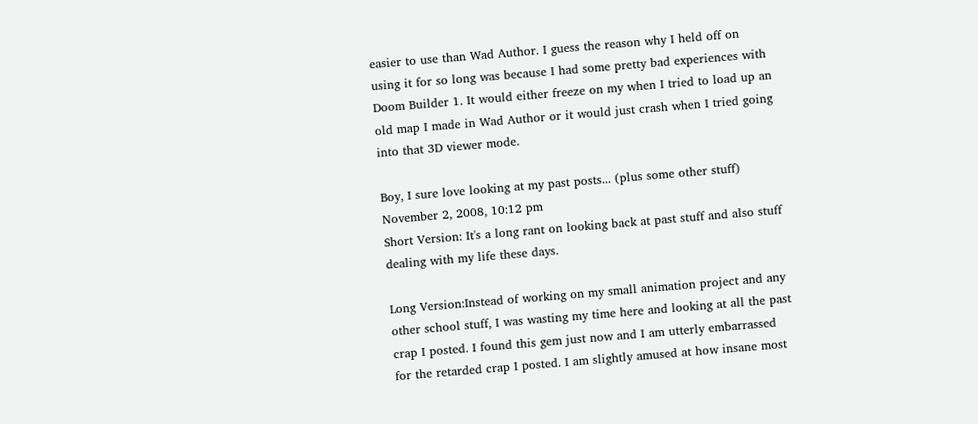easier to use than Wad Author. I guess the reason why I held off on using it for so long was because I had some pretty bad experiences with Doom Builder 1. It would either freeze on my when I tried to load up an old map I made in Wad Author or it would just crash when I tried going into that 3D viewer mode.

Boy, I sure love looking at my past posts... (plus some other stuff) November 2, 2008, 10:12 pm
Short Version: It's a long rant on looking back at past stuff and also stuff dealing with my life these days.

Long Version:Instead of working on my small animation project and any other school stuff, I was wasting my time here and looking at all the past crap I posted. I found this gem just now and I am utterly embarrassed for the retarded crap I posted. I am slightly amused at how insane most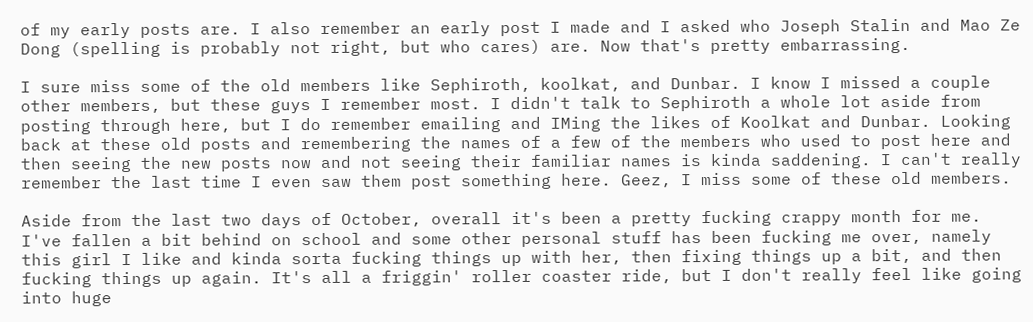of my early posts are. I also remember an early post I made and I asked who Joseph Stalin and Mao Ze Dong (spelling is probably not right, but who cares) are. Now that's pretty embarrassing.

I sure miss some of the old members like Sephiroth, koolkat, and Dunbar. I know I missed a couple other members, but these guys I remember most. I didn't talk to Sephiroth a whole lot aside from posting through here, but I do remember emailing and IMing the likes of Koolkat and Dunbar. Looking back at these old posts and remembering the names of a few of the members who used to post here and then seeing the new posts now and not seeing their familiar names is kinda saddening. I can't really remember the last time I even saw them post something here. Geez, I miss some of these old members.

Aside from the last two days of October, overall it's been a pretty fucking crappy month for me. I've fallen a bit behind on school and some other personal stuff has been fucking me over, namely this girl I like and kinda sorta fucking things up with her, then fixing things up a bit, and then fucking things up again. It's all a friggin' roller coaster ride, but I don't really feel like going into huge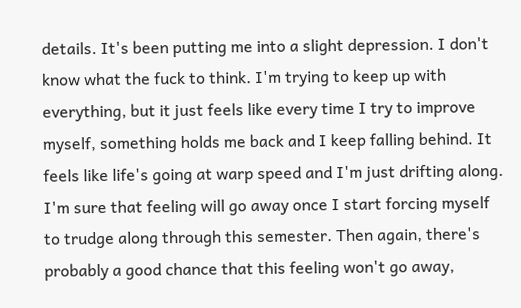details. It's been putting me into a slight depression. I don't know what the fuck to think. I'm trying to keep up with everything, but it just feels like every time I try to improve myself, something holds me back and I keep falling behind. It feels like life's going at warp speed and I'm just drifting along. I'm sure that feeling will go away once I start forcing myself to trudge along through this semester. Then again, there's probably a good chance that this feeling won't go away,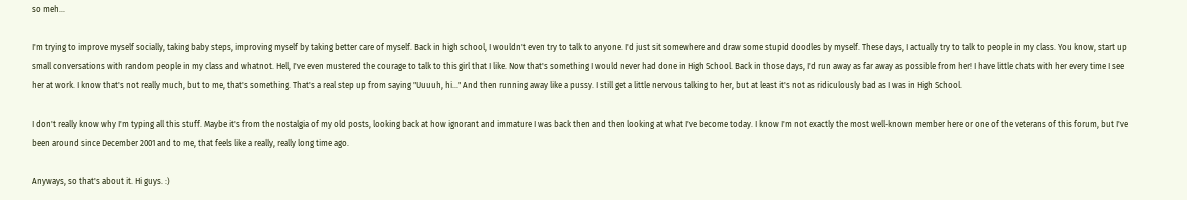so meh...

I'm trying to improve myself socially, taking baby steps, improving myself by taking better care of myself. Back in high school, I wouldn't even try to talk to anyone. I'd just sit somewhere and draw some stupid doodles by myself. These days, I actually try to talk to people in my class. You know, start up small conversations with random people in my class and whatnot. Hell, I've even mustered the courage to talk to this girl that I like. Now that's something I would never had done in High School. Back in those days, I'd run away as far away as possible from her! I have little chats with her every time I see her at work. I know that's not really much, but to me, that's something. That's a real step up from saying "Uuuuh, hi..." And then running away like a pussy. I still get a little nervous talking to her, but at least it's not as ridiculously bad as I was in High School.

I don't really know why I'm typing all this stuff. Maybe it's from the nostalgia of my old posts, looking back at how ignorant and immature I was back then and then looking at what I've become today. I know I'm not exactly the most well-known member here or one of the veterans of this forum, but I've been around since December 2001 and to me, that feels like a really, really long time ago.

Anyways, so that's about it. Hi guys. :)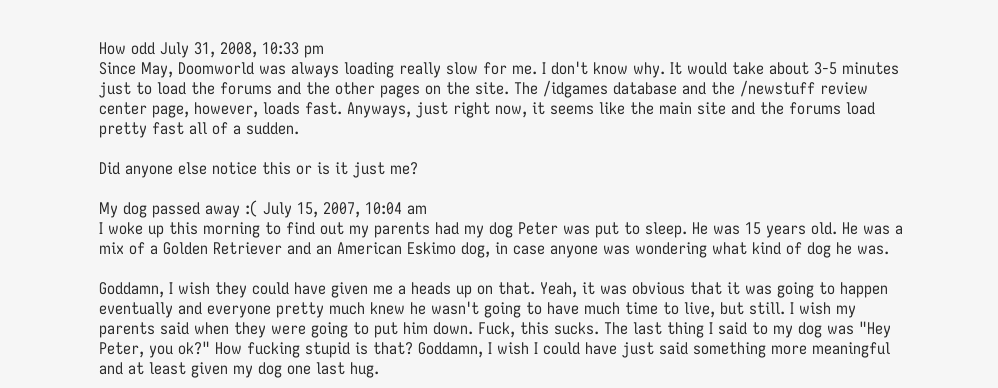How odd July 31, 2008, 10:33 pm
Since May, Doomworld was always loading really slow for me. I don't know why. It would take about 3-5 minutes just to load the forums and the other pages on the site. The /idgames database and the /newstuff review center page, however, loads fast. Anyways, just right now, it seems like the main site and the forums load pretty fast all of a sudden.

Did anyone else notice this or is it just me?

My dog passed away :( July 15, 2007, 10:04 am
I woke up this morning to find out my parents had my dog Peter was put to sleep. He was 15 years old. He was a mix of a Golden Retriever and an American Eskimo dog, in case anyone was wondering what kind of dog he was.

Goddamn, I wish they could have given me a heads up on that. Yeah, it was obvious that it was going to happen eventually and everyone pretty much knew he wasn't going to have much time to live, but still. I wish my parents said when they were going to put him down. Fuck, this sucks. The last thing I said to my dog was "Hey Peter, you ok?" How fucking stupid is that? Goddamn, I wish I could have just said something more meaningful and at least given my dog one last hug.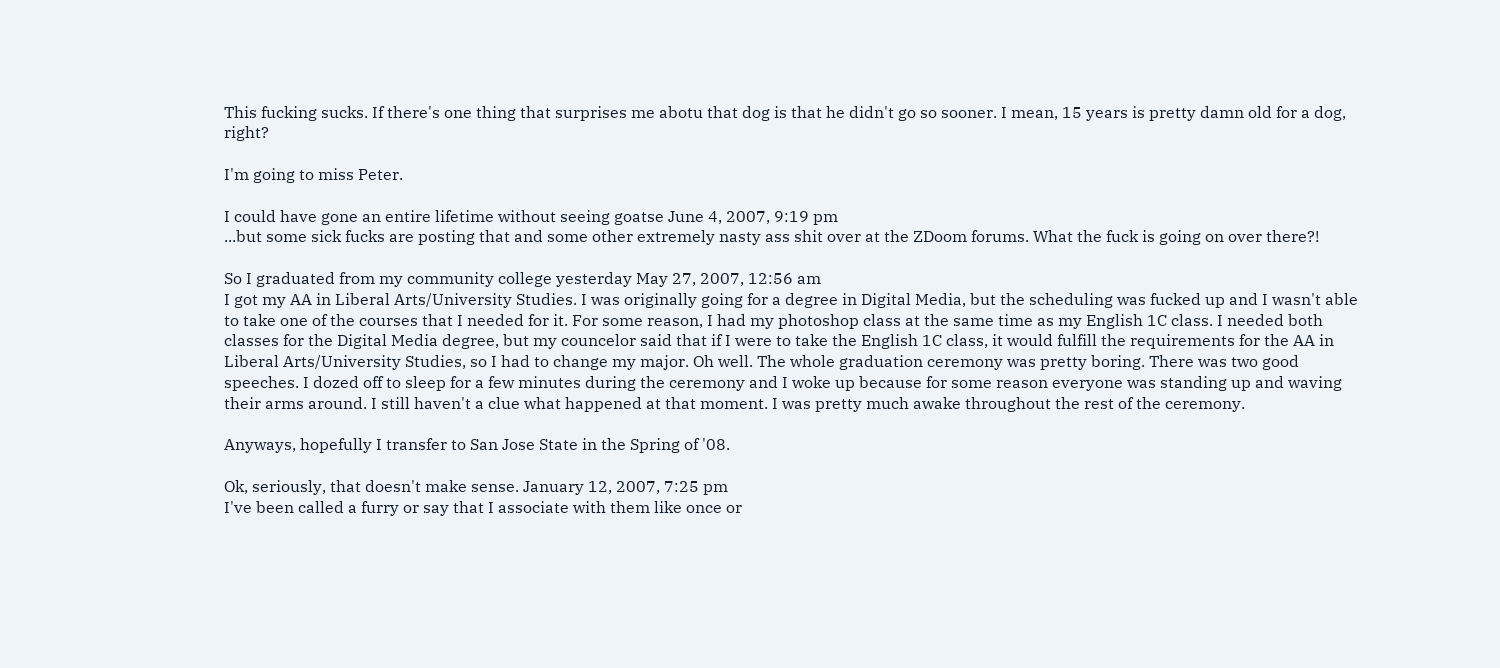This fucking sucks. If there's one thing that surprises me abotu that dog is that he didn't go so sooner. I mean, 15 years is pretty damn old for a dog, right?

I'm going to miss Peter.

I could have gone an entire lifetime without seeing goatse June 4, 2007, 9:19 pm
...but some sick fucks are posting that and some other extremely nasty ass shit over at the ZDoom forums. What the fuck is going on over there?!

So I graduated from my community college yesterday May 27, 2007, 12:56 am
I got my AA in Liberal Arts/University Studies. I was originally going for a degree in Digital Media, but the scheduling was fucked up and I wasn't able to take one of the courses that I needed for it. For some reason, I had my photoshop class at the same time as my English 1C class. I needed both classes for the Digital Media degree, but my councelor said that if I were to take the English 1C class, it would fulfill the requirements for the AA in Liberal Arts/University Studies, so I had to change my major. Oh well. The whole graduation ceremony was pretty boring. There was two good speeches. I dozed off to sleep for a few minutes during the ceremony and I woke up because for some reason everyone was standing up and waving their arms around. I still haven't a clue what happened at that moment. I was pretty much awake throughout the rest of the ceremony.

Anyways, hopefully I transfer to San Jose State in the Spring of '08.

Ok, seriously, that doesn't make sense. January 12, 2007, 7:25 pm
I've been called a furry or say that I associate with them like once or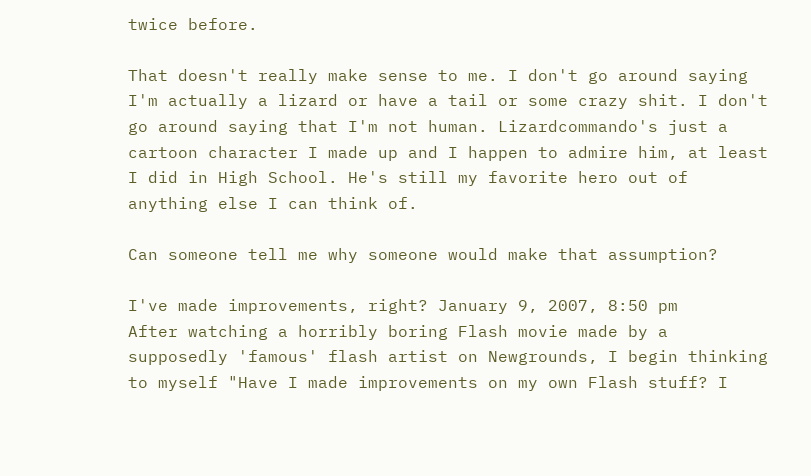twice before.

That doesn't really make sense to me. I don't go around saying I'm actually a lizard or have a tail or some crazy shit. I don't go around saying that I'm not human. Lizardcommando's just a cartoon character I made up and I happen to admire him, at least I did in High School. He's still my favorite hero out of anything else I can think of.

Can someone tell me why someone would make that assumption?

I've made improvements, right? January 9, 2007, 8:50 pm
After watching a horribly boring Flash movie made by a supposedly 'famous' flash artist on Newgrounds, I begin thinking to myself "Have I made improvements on my own Flash stuff? I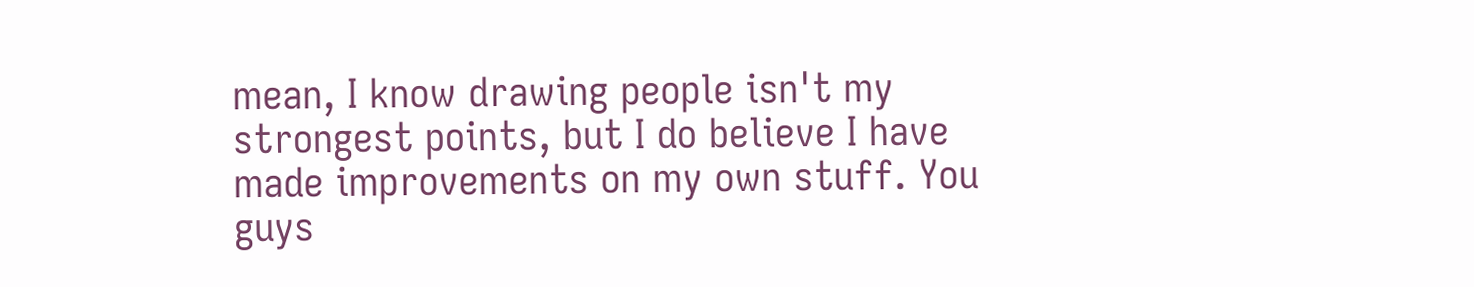mean, I know drawing people isn't my strongest points, but I do believe I have made improvements on my own stuff. You guys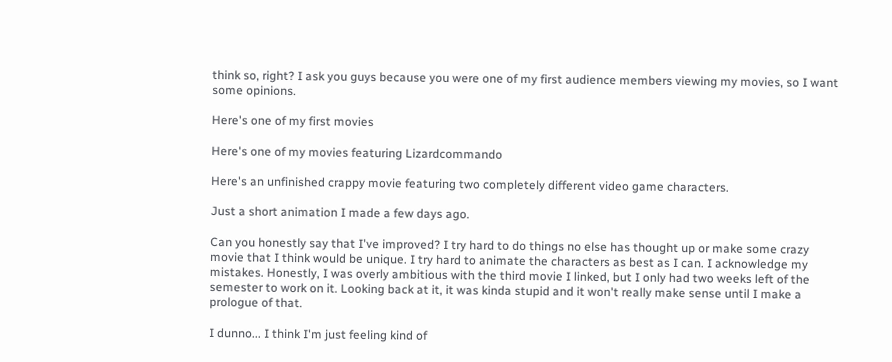think so, right? I ask you guys because you were one of my first audience members viewing my movies, so I want some opinions.

Here's one of my first movies

Here's one of my movies featuring Lizardcommando

Here's an unfinished crappy movie featuring two completely different video game characters.

Just a short animation I made a few days ago.

Can you honestly say that I've improved? I try hard to do things no else has thought up or make some crazy movie that I think would be unique. I try hard to animate the characters as best as I can. I acknowledge my mistakes. Honestly, I was overly ambitious with the third movie I linked, but I only had two weeks left of the semester to work on it. Looking back at it, it was kinda stupid and it won't really make sense until I make a prologue of that.

I dunno... I think I'm just feeling kind of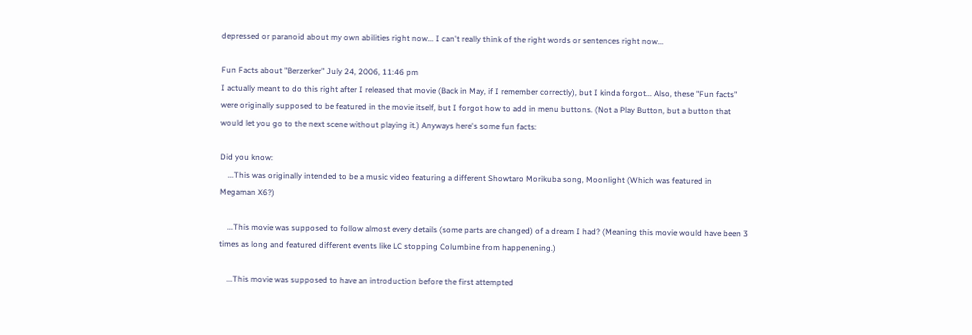depressed or paranoid about my own abilities right now... I can't really think of the right words or sentences right now...

Fun Facts about "Berzerker" July 24, 2006, 11:46 pm
I actually meant to do this right after I released that movie (Back in May, if I remember correctly), but I kinda forgot... Also, these "Fun facts" were originally supposed to be featured in the movie itself, but I forgot how to add in menu buttons. (Not a Play Button, but a button that would let you go to the next scene without playing it.) Anyways here's some fun facts:

Did you know:
    ...This was originally intended to be a music video featuring a different Showtaro Morikuba song, Moonlight (Which was featured in Megaman X6?)

    ...This movie was supposed to follow almost every details (some parts are changed) of a dream I had? (Meaning this movie would have been 3 times as long and featured different events like LC stopping Columbine from happenening.)

    ...This movie was supposed to have an introduction before the first attempted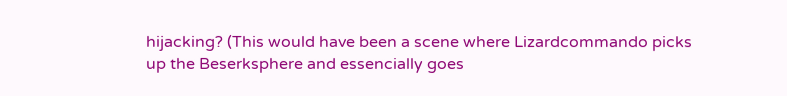hijacking? (This would have been a scene where Lizardcommando picks up the Beserksphere and essencially goes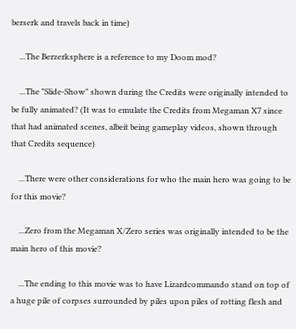berserk and travels back in time)

    ...The Berzerksphere is a reference to my Doom mod?

    ...The "Slide-Show" shown during the Credits were originally intended to be fully animated? (It was to emulate the Credits from Megaman X7 since that had animated scenes, albeit being gameplay videos, shown through that Credits sequence)

    ...There were other considerations for who the main hero was going to be for this movie?

    ...Zero from the Megaman X/Zero series was originally intended to be the main hero of this movie?

    ...The ending to this movie was to have Lizardcommando stand on top of a huge pile of corpses surrounded by piles upon piles of rotting flesh and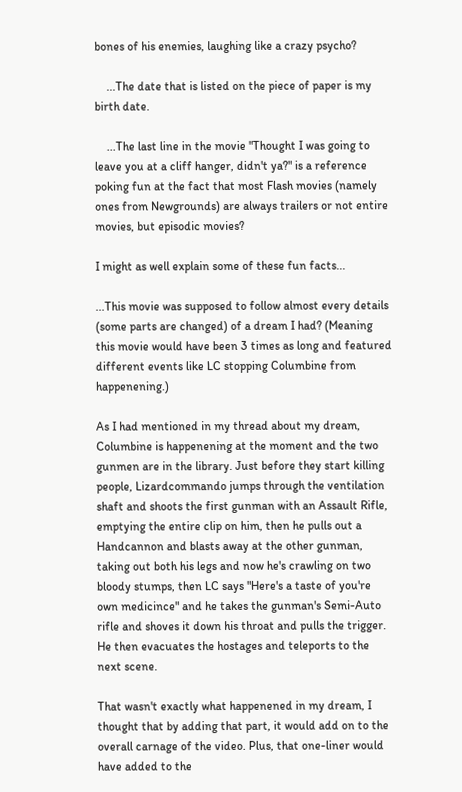bones of his enemies, laughing like a crazy psycho?

    ...The date that is listed on the piece of paper is my birth date.

    ...The last line in the movie "Thought I was going to leave you at a cliff hanger, didn't ya?" is a reference poking fun at the fact that most Flash movies (namely ones from Newgrounds) are always trailers or not entire movies, but episodic movies?

I might as well explain some of these fun facts...

...This movie was supposed to follow almost every details (some parts are changed) of a dream I had? (Meaning this movie would have been 3 times as long and featured different events like LC stopping Columbine from happenening.)

As I had mentioned in my thread about my dream, Columbine is happenening at the moment and the two gunmen are in the library. Just before they start killing people, Lizardcommando jumps through the ventilation shaft and shoots the first gunman with an Assault Rifle, emptying the entire clip on him, then he pulls out a Handcannon and blasts away at the other gunman, taking out both his legs and now he's crawling on two bloody stumps, then LC says "Here's a taste of you're own medicince" and he takes the gunman's Semi-Auto rifle and shoves it down his throat and pulls the trigger. He then evacuates the hostages and teleports to the next scene.

That wasn't exactly what happenened in my dream, I thought that by adding that part, it would add on to the overall carnage of the video. Plus, that one-liner would have added to the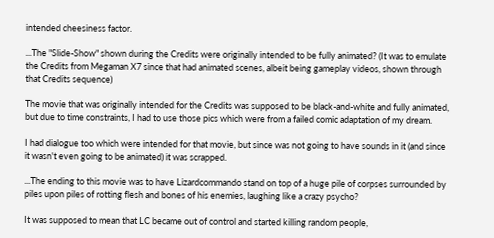intended cheesiness factor.

...The "Slide-Show" shown during the Credits were originally intended to be fully animated? (It was to emulate the Credits from Megaman X7 since that had animated scenes, albeit being gameplay videos, shown through that Credits sequence)

The movie that was originally intended for the Credits was supposed to be black-and-white and fully animated, but due to time constraints, I had to use those pics which were from a failed comic adaptation of my dream.

I had dialogue too which were intended for that movie, but since was not going to have sounds in it (and since it wasn't even going to be animated) it was scrapped.

...The ending to this movie was to have Lizardcommando stand on top of a huge pile of corpses surrounded by piles upon piles of rotting flesh and bones of his enemies, laughing like a crazy psycho?

It was supposed to mean that LC became out of control and started killing random people,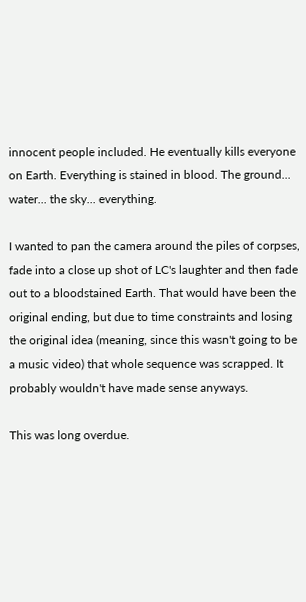innocent people included. He eventually kills everyone on Earth. Everything is stained in blood. The ground... water... the sky... everything.

I wanted to pan the camera around the piles of corpses, fade into a close up shot of LC's laughter and then fade out to a bloodstained Earth. That would have been the original ending, but due to time constraints and losing the original idea (meaning, since this wasn't going to be a music video) that whole sequence was scrapped. It probably wouldn't have made sense anyways.

This was long overdue.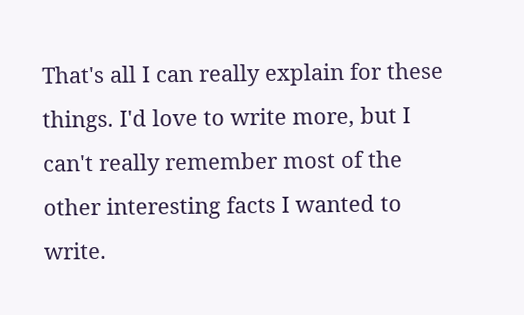That's all I can really explain for these things. I'd love to write more, but I can't really remember most of the other interesting facts I wanted to write.